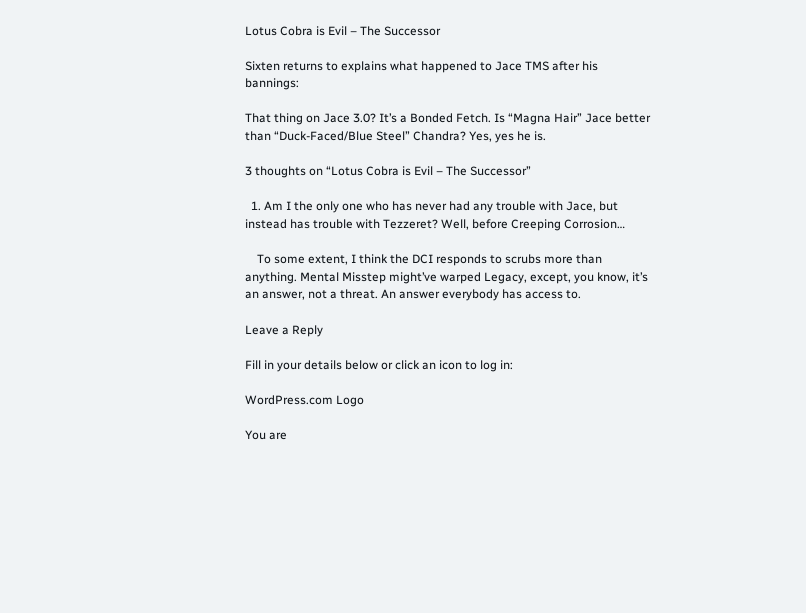Lotus Cobra is Evil – The Successor

Sixten returns to explains what happened to Jace TMS after his bannings:

That thing on Jace 3.0? It’s a Bonded Fetch. Is “Magna Hair” Jace better than “Duck-Faced/Blue Steel” Chandra? Yes, yes he is.

3 thoughts on “Lotus Cobra is Evil – The Successor”

  1. Am I the only one who has never had any trouble with Jace, but instead has trouble with Tezzeret? Well, before Creeping Corrosion…

    To some extent, I think the DCI responds to scrubs more than anything. Mental Misstep might’ve warped Legacy, except, you know, it’s an answer, not a threat. An answer everybody has access to.

Leave a Reply

Fill in your details below or click an icon to log in:

WordPress.com Logo

You are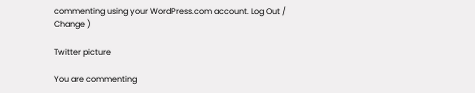commenting using your WordPress.com account. Log Out /  Change )

Twitter picture

You are commenting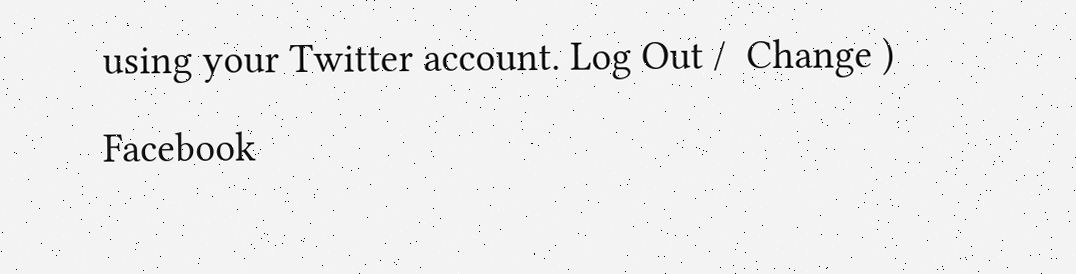using your Twitter account. Log Out /  Change )

Facebook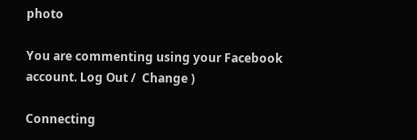photo

You are commenting using your Facebook account. Log Out /  Change )

Connecting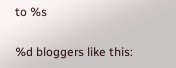to %s

%d bloggers like this: